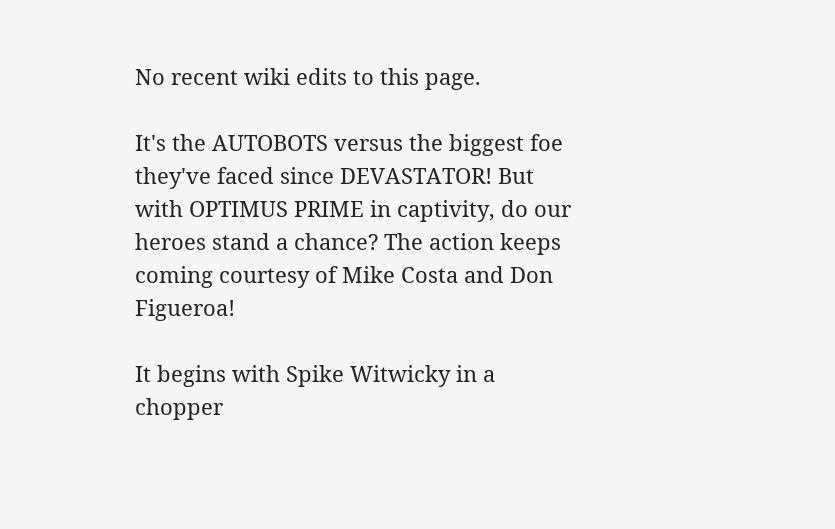No recent wiki edits to this page.

It's the AUTOBOTS versus the biggest foe they've faced since DEVASTATOR! But with OPTIMUS PRIME in captivity, do our heroes stand a chance? The action keeps coming courtesy of Mike Costa and Don Figueroa!

It begins with Spike Witwicky in a chopper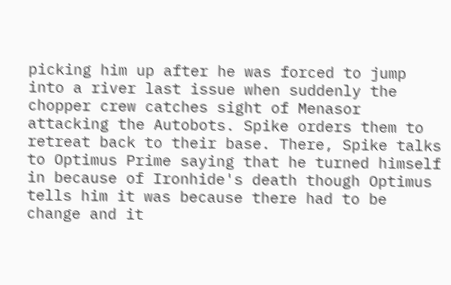picking him up after he was forced to jump into a river last issue when suddenly the chopper crew catches sight of Menasor attacking the Autobots. Spike orders them to retreat back to their base. There, Spike talks to Optimus Prime saying that he turned himself in because of Ironhide's death though Optimus tells him it was because there had to be change and it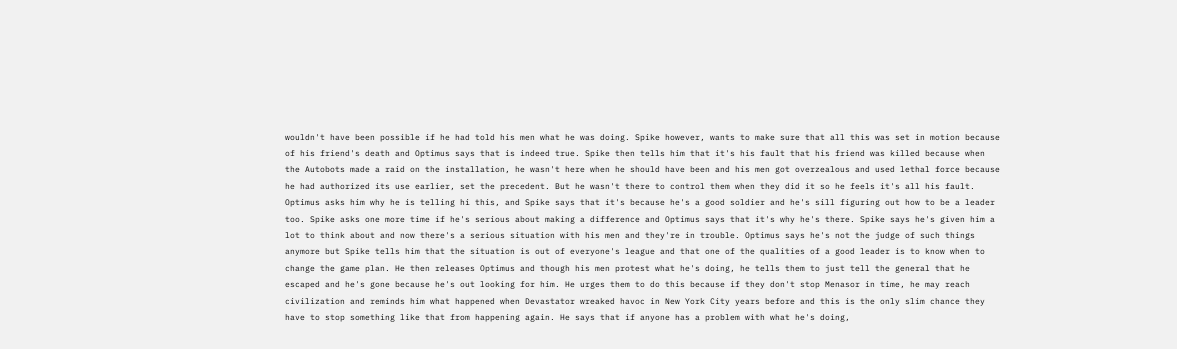wouldn't have been possible if he had told his men what he was doing. Spike however, wants to make sure that all this was set in motion because of his friend's death and Optimus says that is indeed true. Spike then tells him that it's his fault that his friend was killed because when the Autobots made a raid on the installation, he wasn't here when he should have been and his men got overzealous and used lethal force because he had authorized its use earlier, set the precedent. But he wasn't there to control them when they did it so he feels it's all his fault. Optimus asks him why he is telling hi this, and Spike says that it's because he's a good soldier and he's sill figuring out how to be a leader too. Spike asks one more time if he's serious about making a difference and Optimus says that it's why he's there. Spike says he's given him a lot to think about and now there's a serious situation with his men and they're in trouble. Optimus says he's not the judge of such things anymore but Spike tells him that the situation is out of everyone's league and that one of the qualities of a good leader is to know when to change the game plan. He then releases Optimus and though his men protest what he's doing, he tells them to just tell the general that he escaped and he's gone because he's out looking for him. He urges them to do this because if they don't stop Menasor in time, he may reach civilization and reminds him what happened when Devastator wreaked havoc in New York City years before and this is the only slim chance they have to stop something like that from happening again. He says that if anyone has a problem with what he's doing,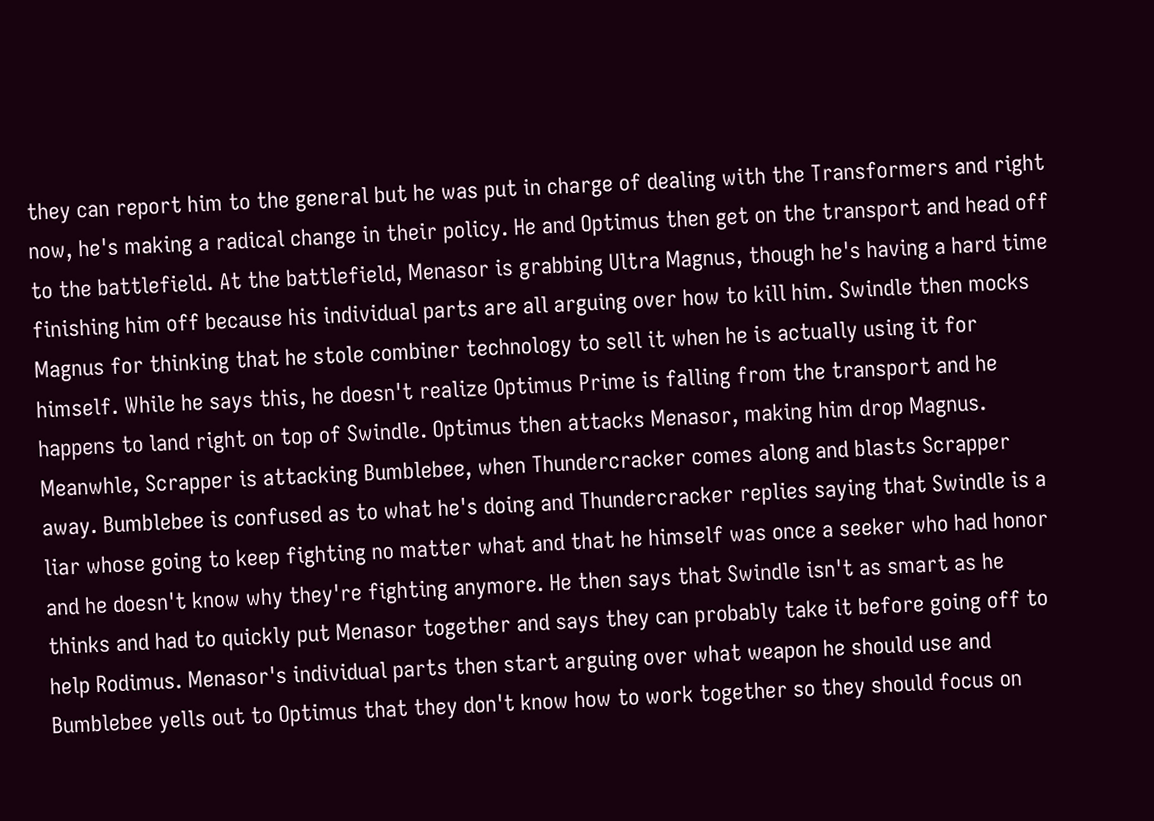they can report him to the general but he was put in charge of dealing with the Transformers and right now, he's making a radical change in their policy. He and Optimus then get on the transport and head off to the battlefield. At the battlefield, Menasor is grabbing Ultra Magnus, though he's having a hard time finishing him off because his individual parts are all arguing over how to kill him. Swindle then mocks Magnus for thinking that he stole combiner technology to sell it when he is actually using it for himself. While he says this, he doesn't realize Optimus Prime is falling from the transport and he happens to land right on top of Swindle. Optimus then attacks Menasor, making him drop Magnus. Meanwhle, Scrapper is attacking Bumblebee, when Thundercracker comes along and blasts Scrapper away. Bumblebee is confused as to what he's doing and Thundercracker replies saying that Swindle is a liar whose going to keep fighting no matter what and that he himself was once a seeker who had honor and he doesn't know why they're fighting anymore. He then says that Swindle isn't as smart as he thinks and had to quickly put Menasor together and says they can probably take it before going off to help Rodimus. Menasor's individual parts then start arguing over what weapon he should use and Bumblebee yells out to Optimus that they don't know how to work together so they should focus on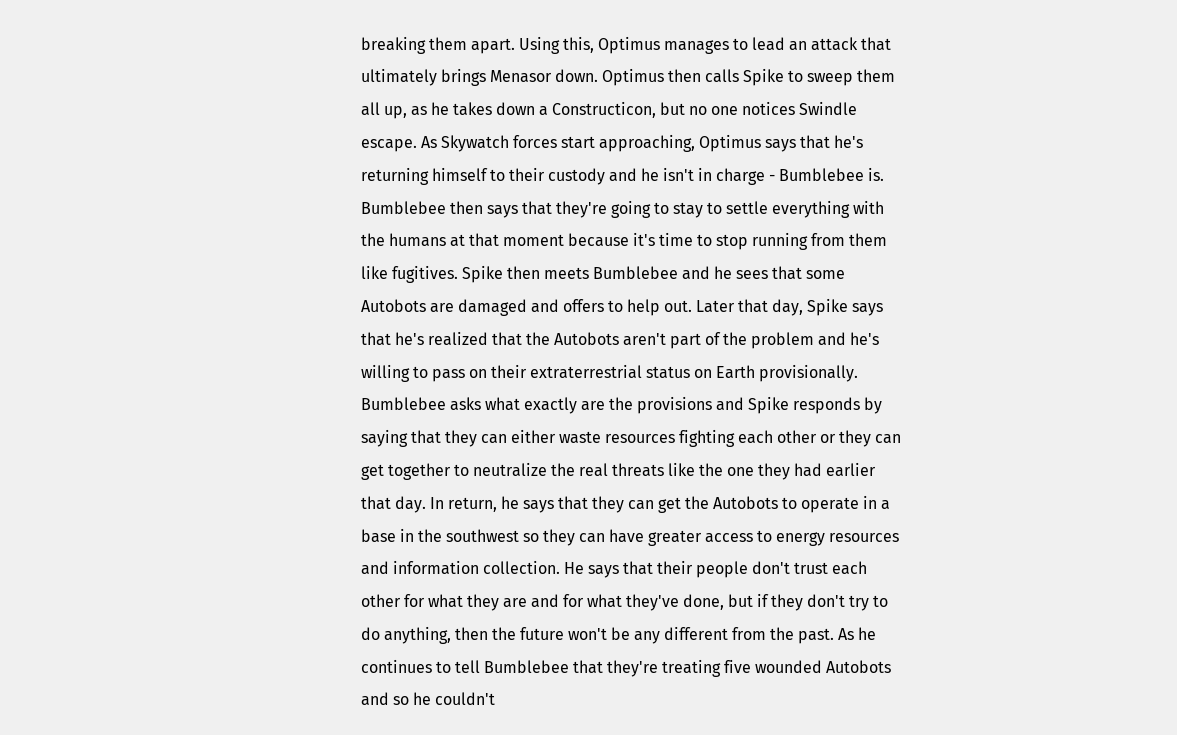breaking them apart. Using this, Optimus manages to lead an attack that ultimately brings Menasor down. Optimus then calls Spike to sweep them all up, as he takes down a Constructicon, but no one notices Swindle escape. As Skywatch forces start approaching, Optimus says that he's returning himself to their custody and he isn't in charge - Bumblebee is. Bumblebee then says that they're going to stay to settle everything with the humans at that moment because it's time to stop running from them like fugitives. Spike then meets Bumblebee and he sees that some Autobots are damaged and offers to help out. Later that day, Spike says that he's realized that the Autobots aren't part of the problem and he's willing to pass on their extraterrestrial status on Earth provisionally. Bumblebee asks what exactly are the provisions and Spike responds by saying that they can either waste resources fighting each other or they can get together to neutralize the real threats like the one they had earlier that day. In return, he says that they can get the Autobots to operate in a base in the southwest so they can have greater access to energy resources and information collection. He says that their people don't trust each other for what they are and for what they've done, but if they don't try to do anything, then the future won't be any different from the past. As he continues to tell Bumblebee that they're treating five wounded Autobots and so he couldn't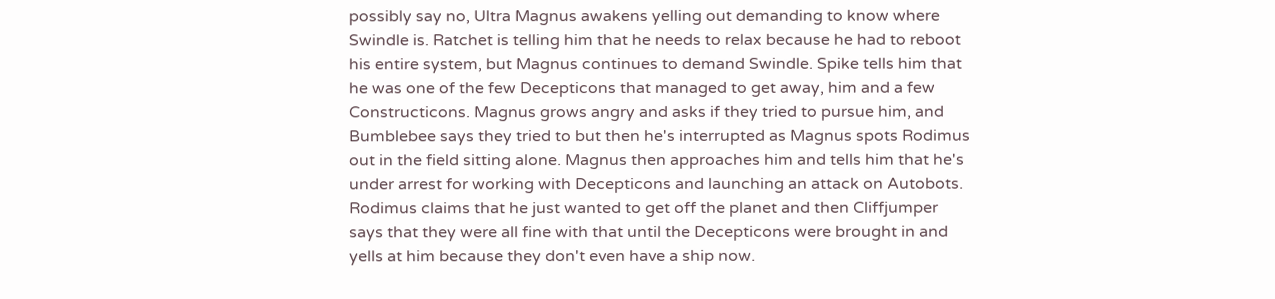possibly say no, Ultra Magnus awakens yelling out demanding to know where Swindle is. Ratchet is telling him that he needs to relax because he had to reboot his entire system, but Magnus continues to demand Swindle. Spike tells him that he was one of the few Decepticons that managed to get away, him and a few Constructicons. Magnus grows angry and asks if they tried to pursue him, and Bumblebee says they tried to but then he's interrupted as Magnus spots Rodimus out in the field sitting alone. Magnus then approaches him and tells him that he's under arrest for working with Decepticons and launching an attack on Autobots. Rodimus claims that he just wanted to get off the planet and then Cliffjumper says that they were all fine with that until the Decepticons were brought in and yells at him because they don't even have a ship now.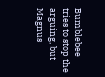Bumblebee tries to stop the arguing, but Magnus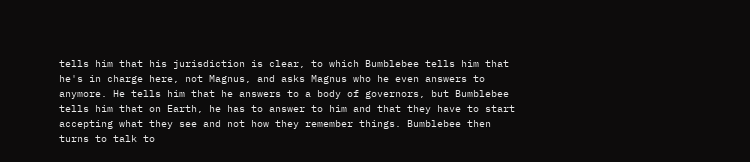tells him that his jurisdiction is clear, to which Bumblebee tells him that he's in charge here, not Magnus, and asks Magnus who he even answers to anymore. He tells him that he answers to a body of governors, but Bumblebee tells him that on Earth, he has to answer to him and that they have to start accepting what they see and not how they remember things. Bumblebee then turns to talk to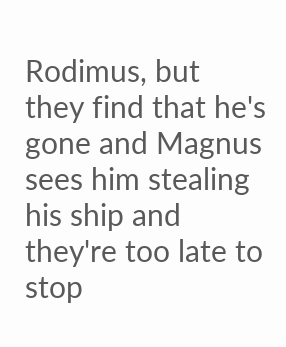Rodimus, but they find that he's gone and Magnus sees him stealing his ship and they're too late to stop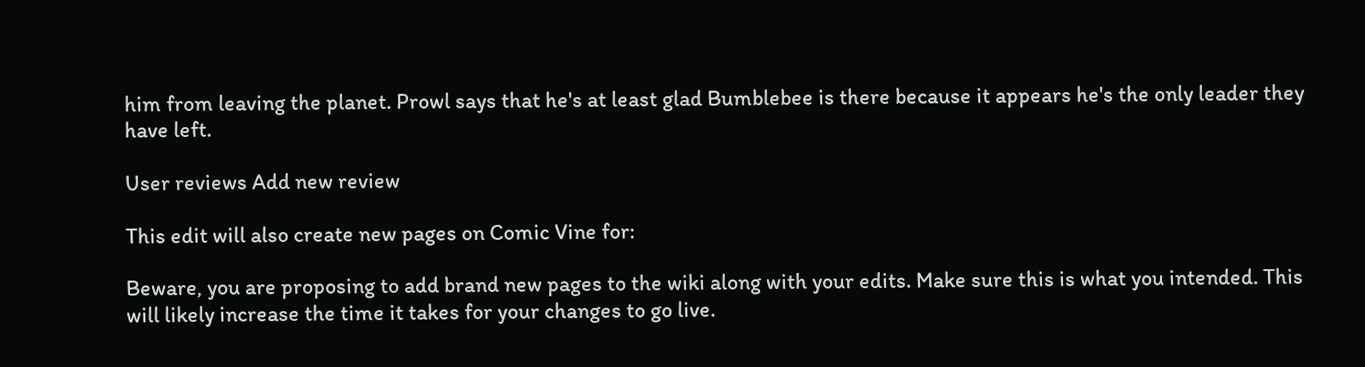him from leaving the planet. Prowl says that he's at least glad Bumblebee is there because it appears he's the only leader they have left.

User reviews Add new review

This edit will also create new pages on Comic Vine for:

Beware, you are proposing to add brand new pages to the wiki along with your edits. Make sure this is what you intended. This will likely increase the time it takes for your changes to go live.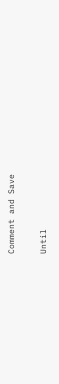Comment and Save

Until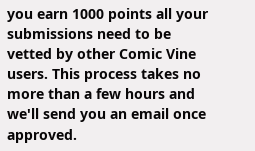you earn 1000 points all your submissions need to be vetted by other Comic Vine users. This process takes no more than a few hours and we'll send you an email once approved.